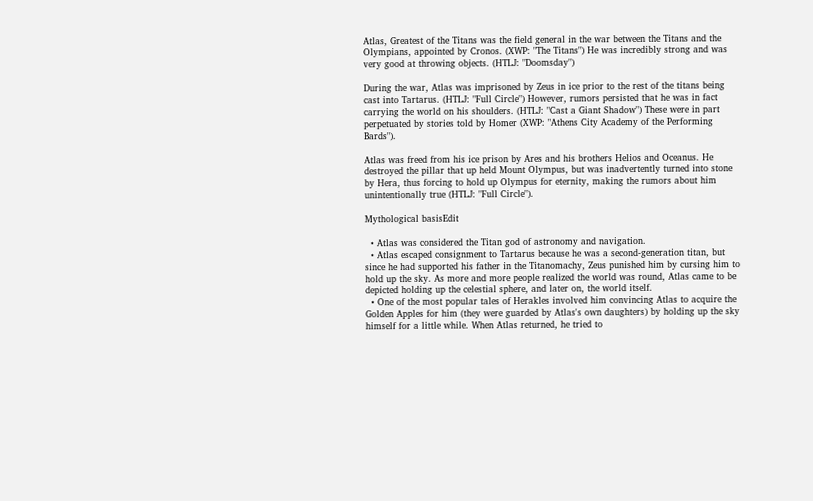Atlas, Greatest of the Titans was the field general in the war between the Titans and the Olympians, appointed by Cronos. (XWP: "The Titans") He was incredibly strong and was very good at throwing objects. (HTLJ: "Doomsday")

During the war, Atlas was imprisoned by Zeus in ice prior to the rest of the titans being cast into Tartarus. (HTLJ: "Full Circle") However, rumors persisted that he was in fact carrying the world on his shoulders. (HTLJ: "Cast a Giant Shadow") These were in part perpetuated by stories told by Homer (XWP: "Athens City Academy of the Performing Bards").

Atlas was freed from his ice prison by Ares and his brothers Helios and Oceanus. He destroyed the pillar that up held Mount Olympus, but was inadvertently turned into stone by Hera, thus forcing to hold up Olympus for eternity, making the rumors about him unintentionally true (HTLJ: "Full Circle").

Mythological basisEdit

  • Atlas was considered the Titan god of astronomy and navigation.
  • Atlas escaped consignment to Tartarus because he was a second-generation titan, but since he had supported his father in the Titanomachy, Zeus punished him by cursing him to hold up the sky. As more and more people realized the world was round, Atlas came to be depicted holding up the celestial sphere, and later on, the world itself.
  • One of the most popular tales of Herakles involved him convincing Atlas to acquire the Golden Apples for him (they were guarded by Atlas's own daughters) by holding up the sky himself for a little while. When Atlas returned, he tried to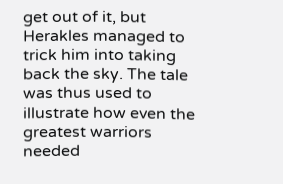get out of it, but Herakles managed to trick him into taking back the sky. The tale was thus used to illustrate how even the greatest warriors needed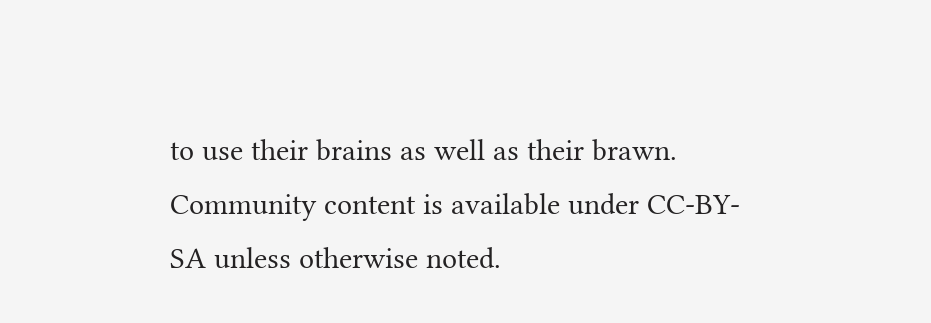to use their brains as well as their brawn.
Community content is available under CC-BY-SA unless otherwise noted.